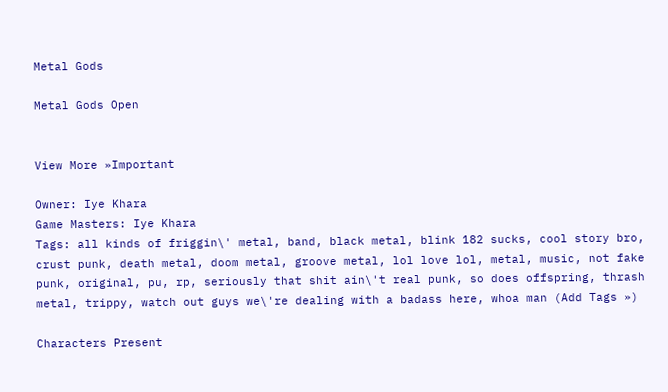Metal Gods

Metal Gods Open


View More »Important

Owner: Iye Khara
Game Masters: Iye Khara
Tags: all kinds of friggin\' metal, band, black metal, blink 182 sucks, cool story bro, crust punk, death metal, doom metal, groove metal, lol love lol, metal, music, not fake punk, original, pu, rp, seriously that shit ain\'t real punk, so does offspring, thrash metal, trippy, watch out guys we\'re dealing with a badass here, whoa man (Add Tags »)

Characters Present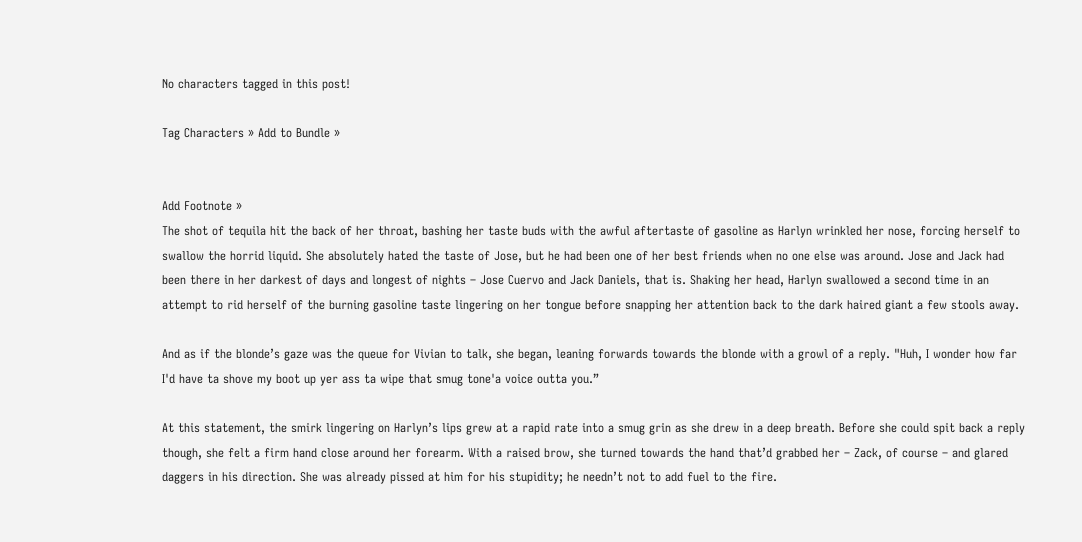No characters tagged in this post!

Tag Characters » Add to Bundle »


Add Footnote »
The shot of tequila hit the back of her throat, bashing her taste buds with the awful aftertaste of gasoline as Harlyn wrinkled her nose, forcing herself to swallow the horrid liquid. She absolutely hated the taste of Jose, but he had been one of her best friends when no one else was around. Jose and Jack had been there in her darkest of days and longest of nights – Jose Cuervo and Jack Daniels, that is. Shaking her head, Harlyn swallowed a second time in an attempt to rid herself of the burning gasoline taste lingering on her tongue before snapping her attention back to the dark haired giant a few stools away.

And as if the blonde’s gaze was the queue for Vivian to talk, she began, leaning forwards towards the blonde with a growl of a reply. "Huh, I wonder how far I'd have ta shove my boot up yer ass ta wipe that smug tone'a voice outta you.”

At this statement, the smirk lingering on Harlyn’s lips grew at a rapid rate into a smug grin as she drew in a deep breath. Before she could spit back a reply though, she felt a firm hand close around her forearm. With a raised brow, she turned towards the hand that’d grabbed her – Zack, of course – and glared daggers in his direction. She was already pissed at him for his stupidity; he needn’t not to add fuel to the fire.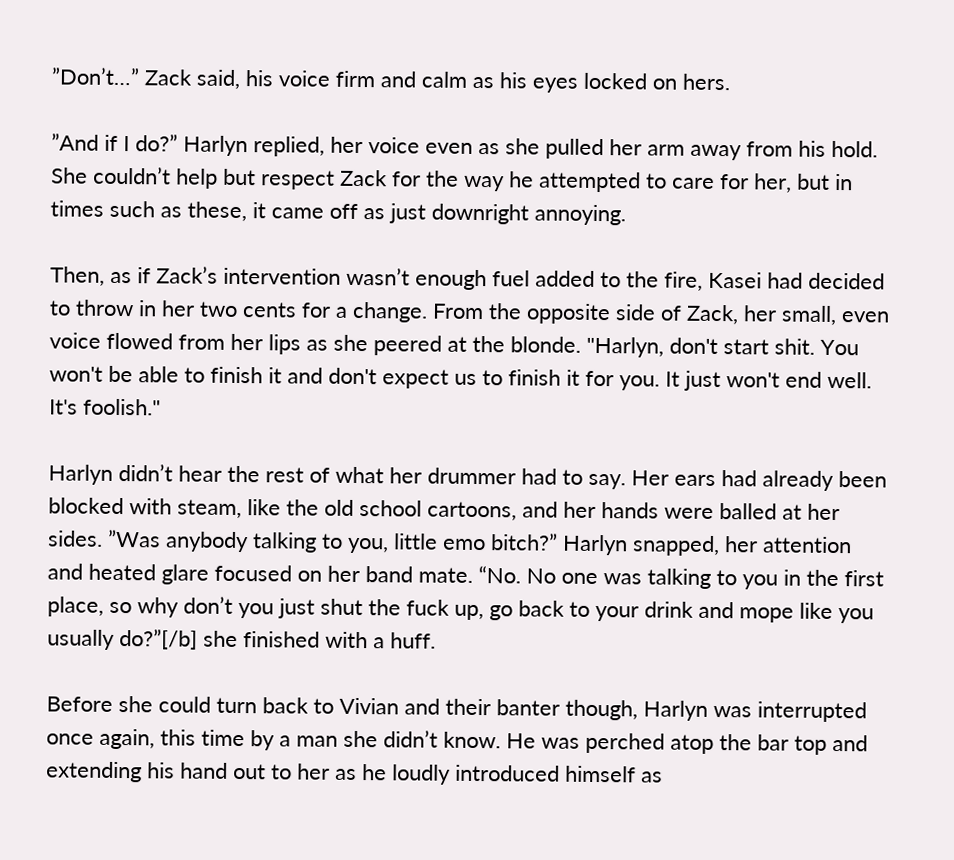”Don’t…” Zack said, his voice firm and calm as his eyes locked on hers.

”And if I do?” Harlyn replied, her voice even as she pulled her arm away from his hold. She couldn’t help but respect Zack for the way he attempted to care for her, but in times such as these, it came off as just downright annoying.

Then, as if Zack’s intervention wasn’t enough fuel added to the fire, Kasei had decided to throw in her two cents for a change. From the opposite side of Zack, her small, even voice flowed from her lips as she peered at the blonde. "Harlyn, don't start shit. You won't be able to finish it and don't expect us to finish it for you. It just won't end well. It's foolish."

Harlyn didn’t hear the rest of what her drummer had to say. Her ears had already been blocked with steam, like the old school cartoons, and her hands were balled at her sides. ”Was anybody talking to you, little emo bitch?” Harlyn snapped, her attention and heated glare focused on her band mate. “No. No one was talking to you in the first place, so why don’t you just shut the fuck up, go back to your drink and mope like you usually do?”[/b] she finished with a huff.

Before she could turn back to Vivian and their banter though, Harlyn was interrupted once again, this time by a man she didn’t know. He was perched atop the bar top and extending his hand out to her as he loudly introduced himself as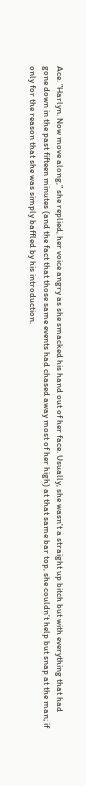Ace. ”Harlyn. Now move along,” she replied, her voice angry as she smacked his hand out of her face. Usually, she wasn’t a straight up bitch but with everything that had gone down in the past fifteen minutes (and the fact that those same events had chased away most of her high) at that same bar top, she couldn’t help but snap at the man; if only for the reason that she was simply baffled by his introduction.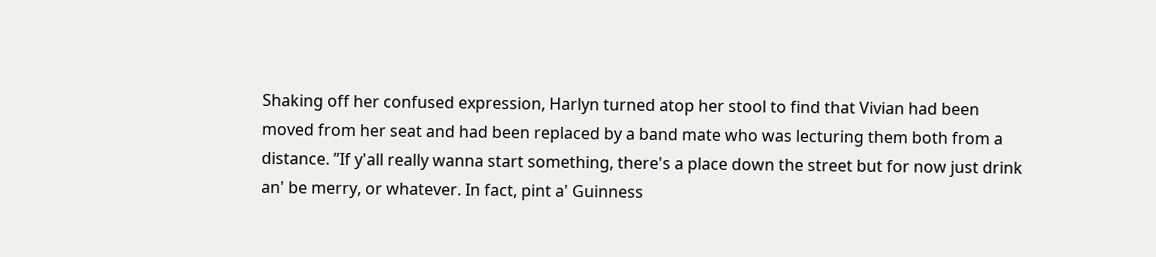Shaking off her confused expression, Harlyn turned atop her stool to find that Vivian had been moved from her seat and had been replaced by a band mate who was lecturing them both from a distance. ”If y'all really wanna start something, there's a place down the street but for now just drink an' be merry, or whatever. In fact, pint a' Guinness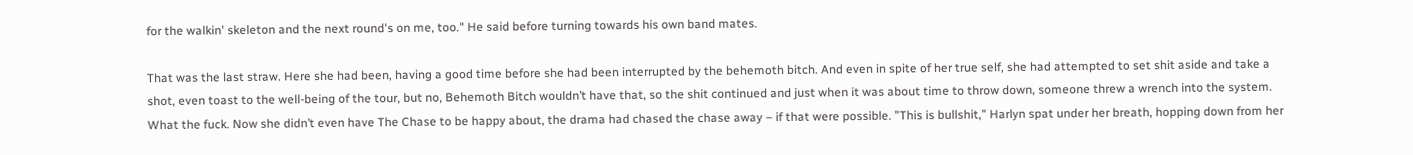for the walkin' skeleton and the next round's on me, too." He said before turning towards his own band mates.

That was the last straw. Here she had been, having a good time before she had been interrupted by the behemoth bitch. And even in spite of her true self, she had attempted to set shit aside and take a shot, even toast to the well-being of the tour, but no, Behemoth Bitch wouldn’t have that, so the shit continued and just when it was about time to throw down, someone threw a wrench into the system. What the fuck. Now she didn’t even have The Chase to be happy about, the drama had chased the chase away – if that were possible. ”This is bullshit,” Harlyn spat under her breath, hopping down from her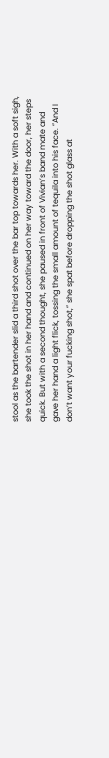stool as the bartender slid a third shot over the bar top towards her. With a soft sigh, she took the shot in her hand and continued on her way toward the door, her steps quick. But with a second thought, she paused in front of Vivian’s band mate and gave her hand a light flick, tossing the small amount of tequila into his face. ”And I don’t want your fucking shot,” she spat before dropping the shot glass at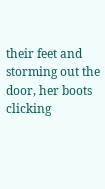their feet and storming out the door, her boots clicking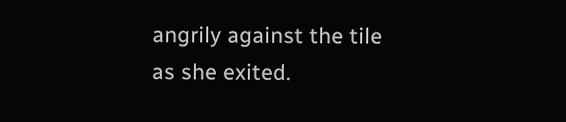angrily against the tile as she exited.